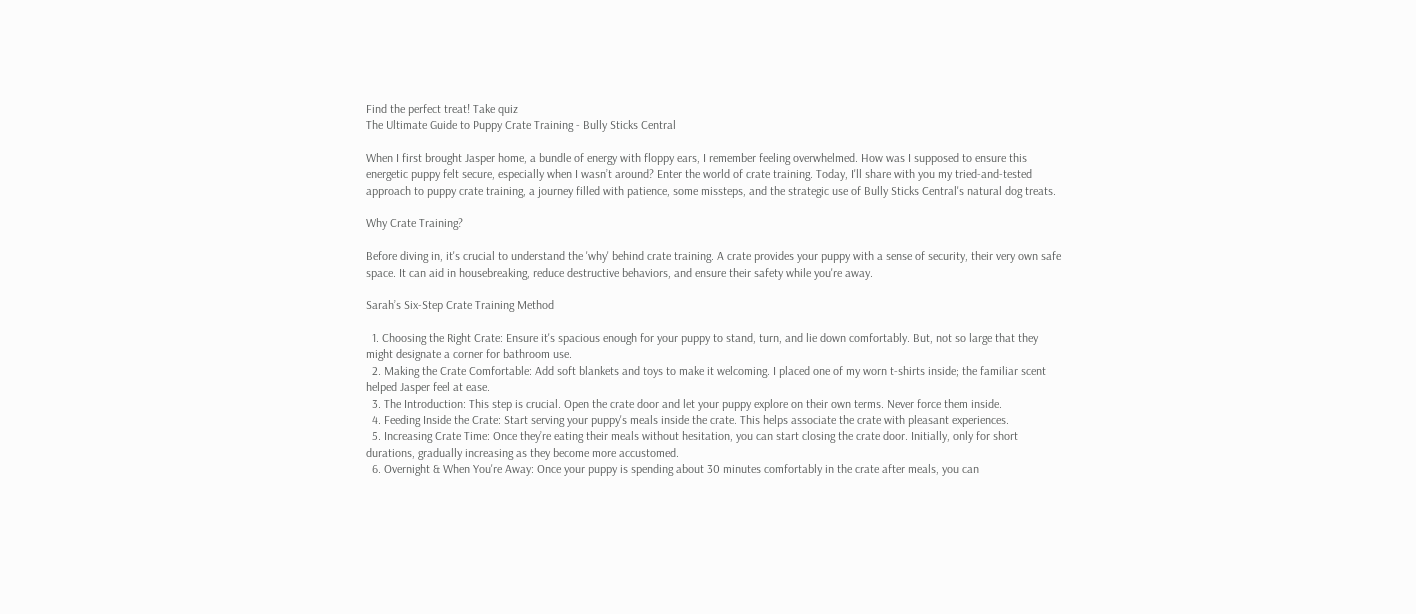Find the perfect treat! Take quiz
The Ultimate Guide to Puppy Crate Training - Bully Sticks Central

When I first brought Jasper home, a bundle of energy with floppy ears, I remember feeling overwhelmed. How was I supposed to ensure this energetic puppy felt secure, especially when I wasn’t around? Enter the world of crate training. Today, I'll share with you my tried-and-tested approach to puppy crate training, a journey filled with patience, some missteps, and the strategic use of Bully Sticks Central's natural dog treats.

Why Crate Training?

Before diving in, it's crucial to understand the 'why' behind crate training. A crate provides your puppy with a sense of security, their very own safe space. It can aid in housebreaking, reduce destructive behaviors, and ensure their safety while you're away.

Sarah’s Six-Step Crate Training Method

  1. Choosing the Right Crate: Ensure it's spacious enough for your puppy to stand, turn, and lie down comfortably. But, not so large that they might designate a corner for bathroom use.
  2. Making the Crate Comfortable: Add soft blankets and toys to make it welcoming. I placed one of my worn t-shirts inside; the familiar scent helped Jasper feel at ease.
  3. The Introduction: This step is crucial. Open the crate door and let your puppy explore on their own terms. Never force them inside.
  4. Feeding Inside the Crate: Start serving your puppy's meals inside the crate. This helps associate the crate with pleasant experiences.
  5. Increasing Crate Time: Once they’re eating their meals without hesitation, you can start closing the crate door. Initially, only for short durations, gradually increasing as they become more accustomed.
  6. Overnight & When You're Away: Once your puppy is spending about 30 minutes comfortably in the crate after meals, you can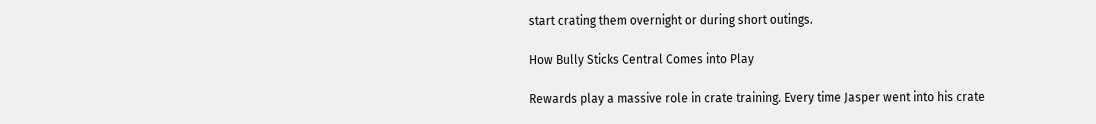start crating them overnight or during short outings.

How Bully Sticks Central Comes into Play

Rewards play a massive role in crate training. Every time Jasper went into his crate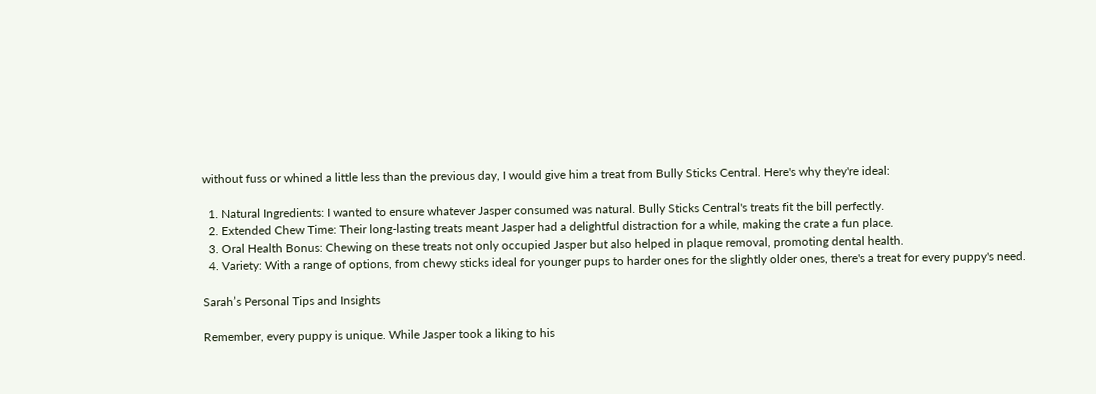without fuss or whined a little less than the previous day, I would give him a treat from Bully Sticks Central. Here's why they're ideal:

  1. Natural Ingredients: I wanted to ensure whatever Jasper consumed was natural. Bully Sticks Central's treats fit the bill perfectly.
  2. Extended Chew Time: Their long-lasting treats meant Jasper had a delightful distraction for a while, making the crate a fun place.
  3. Oral Health Bonus: Chewing on these treats not only occupied Jasper but also helped in plaque removal, promoting dental health.
  4. Variety: With a range of options, from chewy sticks ideal for younger pups to harder ones for the slightly older ones, there's a treat for every puppy's need.

Sarah’s Personal Tips and Insights

Remember, every puppy is unique. While Jasper took a liking to his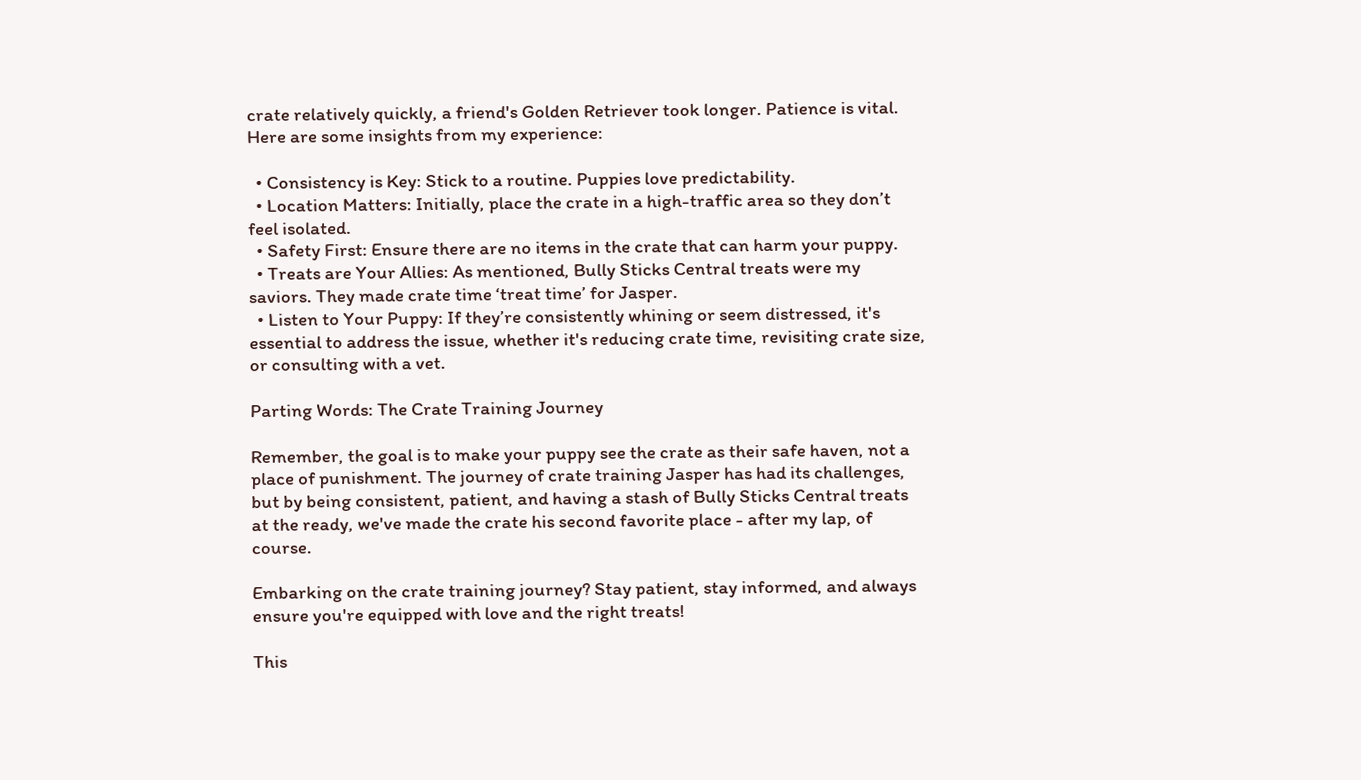crate relatively quickly, a friend's Golden Retriever took longer. Patience is vital. Here are some insights from my experience:

  • Consistency is Key: Stick to a routine. Puppies love predictability.
  • Location Matters: Initially, place the crate in a high-traffic area so they don’t feel isolated.
  • Safety First: Ensure there are no items in the crate that can harm your puppy.
  • Treats are Your Allies: As mentioned, Bully Sticks Central treats were my saviors. They made crate time ‘treat time’ for Jasper.
  • Listen to Your Puppy: If they’re consistently whining or seem distressed, it's essential to address the issue, whether it's reducing crate time, revisiting crate size, or consulting with a vet.

Parting Words: The Crate Training Journey

Remember, the goal is to make your puppy see the crate as their safe haven, not a place of punishment. The journey of crate training Jasper has had its challenges, but by being consistent, patient, and having a stash of Bully Sticks Central treats at the ready, we've made the crate his second favorite place - after my lap, of course.

Embarking on the crate training journey? Stay patient, stay informed, and always ensure you're equipped with love and the right treats!

This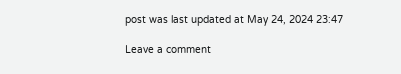post was last updated at May 24, 2024 23:47

Leave a comment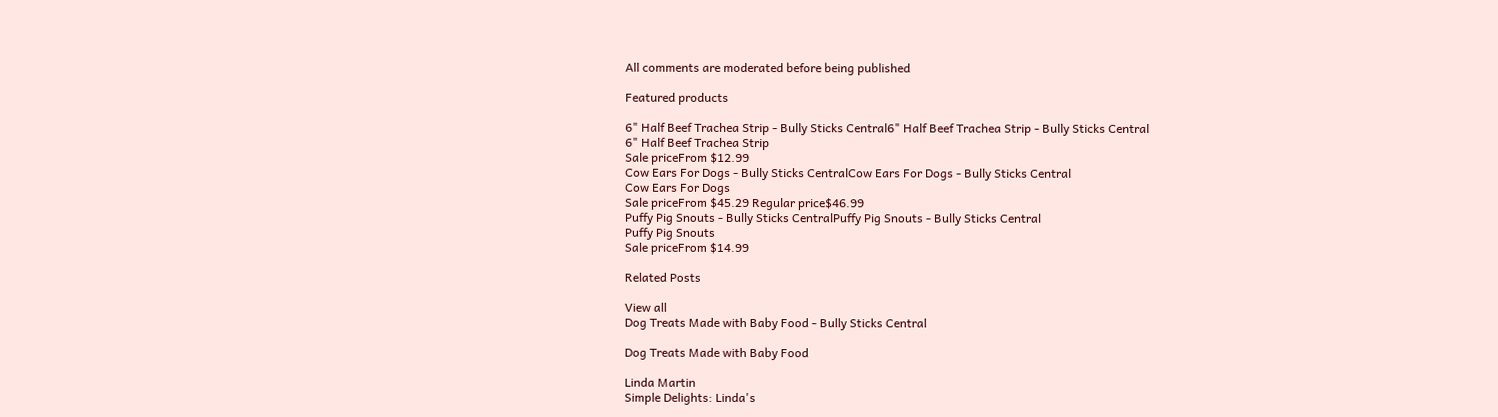All comments are moderated before being published

Featured products

6" Half Beef Trachea Strip - Bully Sticks Central6" Half Beef Trachea Strip - Bully Sticks Central
6" Half Beef Trachea Strip
Sale priceFrom $12.99
Cow Ears For Dogs - Bully Sticks CentralCow Ears For Dogs - Bully Sticks Central
Cow Ears For Dogs
Sale priceFrom $45.29 Regular price$46.99
Puffy Pig Snouts - Bully Sticks CentralPuffy Pig Snouts - Bully Sticks Central
Puffy Pig Snouts
Sale priceFrom $14.99

Related Posts

View all
Dog Treats Made with Baby Food - Bully Sticks Central

Dog Treats Made with Baby Food

Linda Martin
Simple Delights: Linda's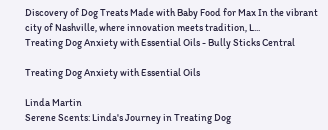Discovery of Dog Treats Made with Baby Food for Max In the vibrant city of Nashville, where innovation meets tradition, L...
Treating Dog Anxiety with Essential Oils - Bully Sticks Central

Treating Dog Anxiety with Essential Oils

Linda Martin
Serene Scents: Linda's Journey in Treating Dog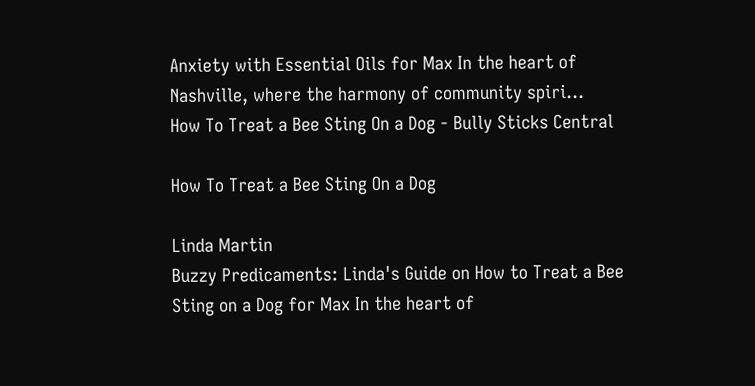Anxiety with Essential Oils for Max In the heart of Nashville, where the harmony of community spiri...
How To Treat a Bee Sting On a Dog - Bully Sticks Central

How To Treat a Bee Sting On a Dog

Linda Martin
Buzzy Predicaments: Linda's Guide on How to Treat a Bee Sting on a Dog for Max In the heart of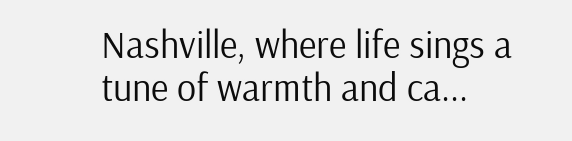Nashville, where life sings a tune of warmth and ca...